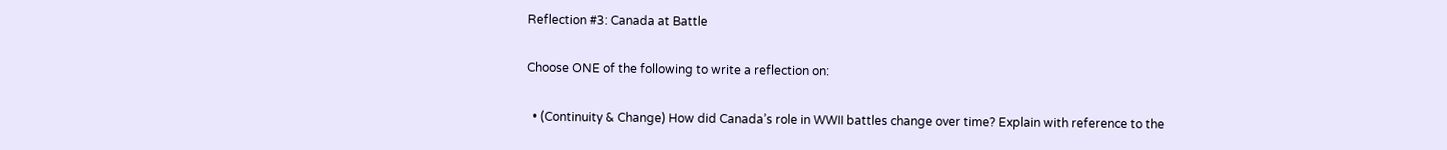Reflection #3: Canada at Battle

Choose ONE of the following to write a reflection on:

  • (Continuity & Change) How did Canada’s role in WWII battles change over time? Explain with reference to the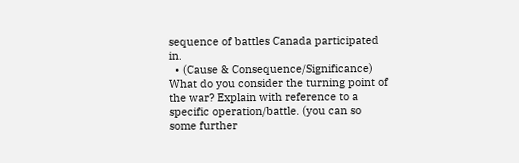sequence of battles Canada participated in.
  • (Cause & Consequence/Significance) What do you consider the turning point of the war? Explain with reference to a specific operation/battle. (you can so some further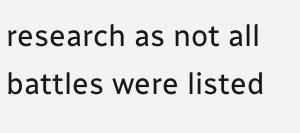research as not all battles were listed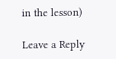in the lesson)

Leave a Reply